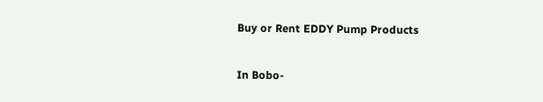Buy or Rent EDDY Pump Products

In Bobo-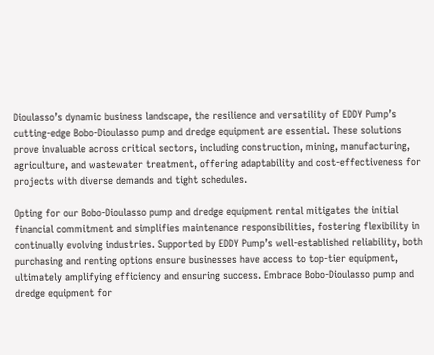Dioulasso’s dynamic business landscape, the resilience and versatility of EDDY Pump’s cutting-edge Bobo-Dioulasso pump and dredge equipment are essential. These solutions prove invaluable across critical sectors, including construction, mining, manufacturing, agriculture, and wastewater treatment, offering adaptability and cost-effectiveness for projects with diverse demands and tight schedules.

Opting for our Bobo-Dioulasso pump and dredge equipment rental mitigates the initial financial commitment and simplifies maintenance responsibilities, fostering flexibility in continually evolving industries. Supported by EDDY Pump’s well-established reliability, both purchasing and renting options ensure businesses have access to top-tier equipment, ultimately amplifying efficiency and ensuring success. Embrace Bobo-Dioulasso pump and dredge equipment for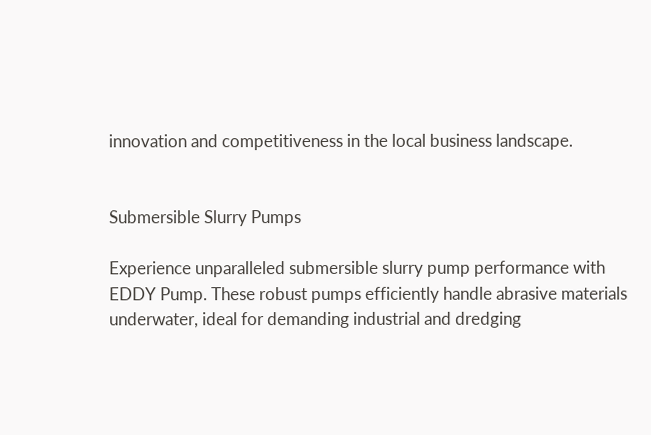innovation and competitiveness in the local business landscape.


Submersible Slurry Pumps

Experience unparalleled submersible slurry pump performance with EDDY Pump. These robust pumps efficiently handle abrasive materials underwater, ideal for demanding industrial and dredging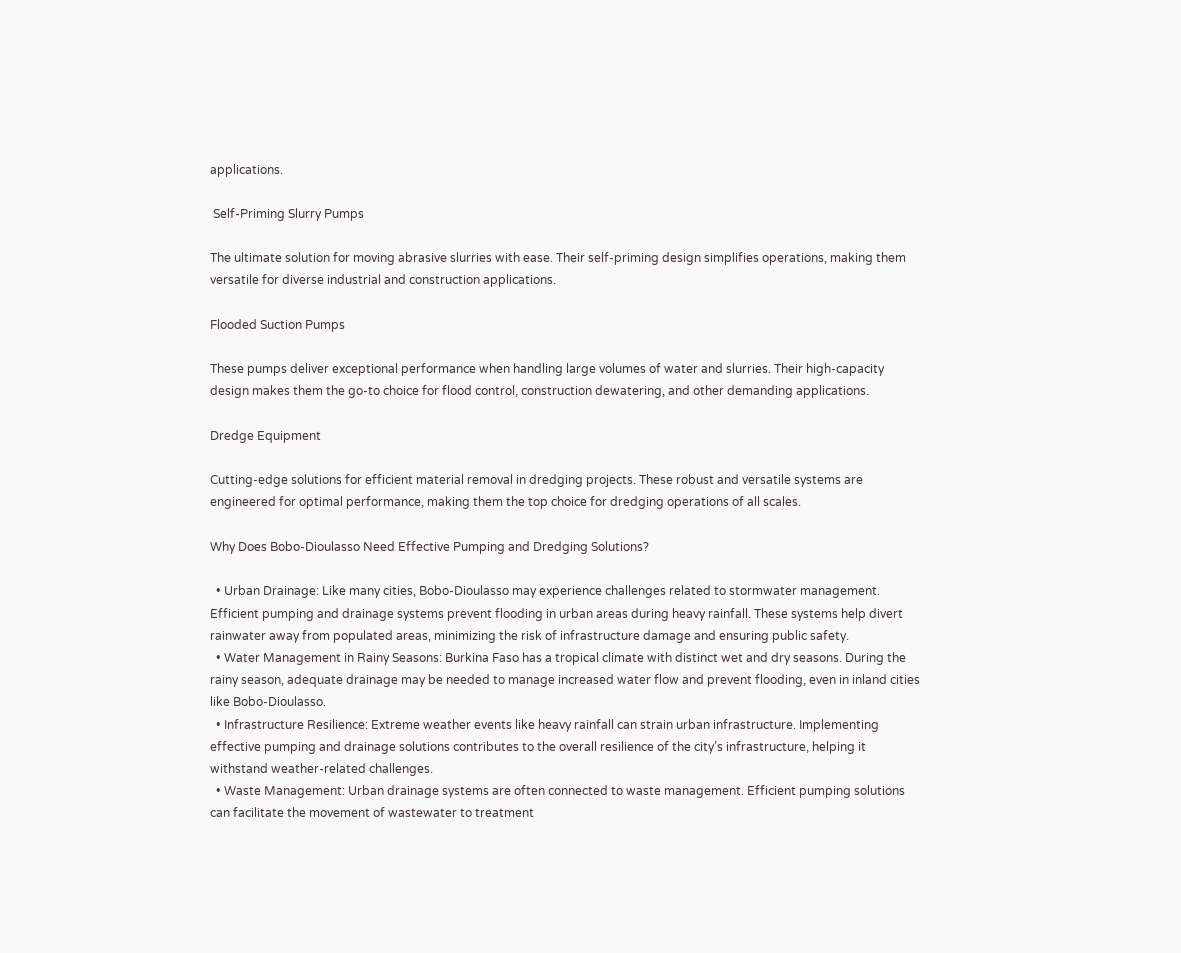applications.

 Self-Priming Slurry Pumps

The ultimate solution for moving abrasive slurries with ease. Their self-priming design simplifies operations, making them versatile for diverse industrial and construction applications.

Flooded Suction Pumps

These pumps deliver exceptional performance when handling large volumes of water and slurries. Their high-capacity design makes them the go-to choice for flood control, construction dewatering, and other demanding applications.

Dredge Equipment

Cutting-edge solutions for efficient material removal in dredging projects. These robust and versatile systems are engineered for optimal performance, making them the top choice for dredging operations of all scales.

Why Does Bobo-Dioulasso Need Effective Pumping and Dredging Solutions?

  • Urban Drainage: Like many cities, Bobo-Dioulasso may experience challenges related to stormwater management. Efficient pumping and drainage systems prevent flooding in urban areas during heavy rainfall. These systems help divert rainwater away from populated areas, minimizing the risk of infrastructure damage and ensuring public safety.
  • Water Management in Rainy Seasons: Burkina Faso has a tropical climate with distinct wet and dry seasons. During the rainy season, adequate drainage may be needed to manage increased water flow and prevent flooding, even in inland cities like Bobo-Dioulasso.
  • Infrastructure Resilience: Extreme weather events like heavy rainfall can strain urban infrastructure. Implementing effective pumping and drainage solutions contributes to the overall resilience of the city’s infrastructure, helping it withstand weather-related challenges.
  • Waste Management: Urban drainage systems are often connected to waste management. Efficient pumping solutions can facilitate the movement of wastewater to treatment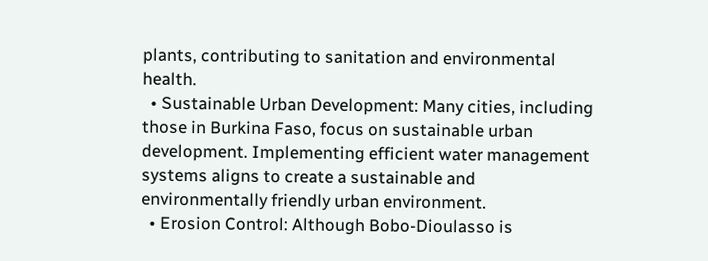plants, contributing to sanitation and environmental health.
  • Sustainable Urban Development: Many cities, including those in Burkina Faso, focus on sustainable urban development. Implementing efficient water management systems aligns to create a sustainable and environmentally friendly urban environment.
  • Erosion Control: Although Bobo-Dioulasso is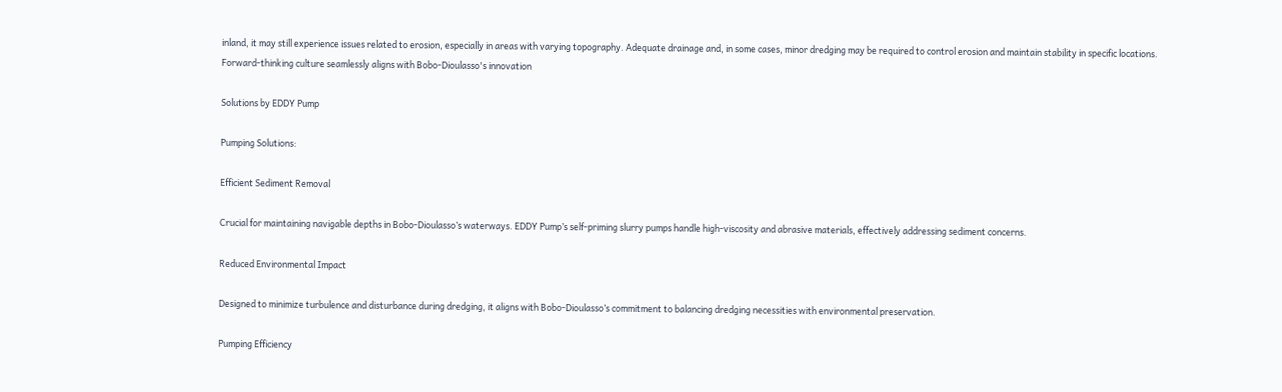inland, it may still experience issues related to erosion, especially in areas with varying topography. Adequate drainage and, in some cases, minor dredging may be required to control erosion and maintain stability in specific locations.
Forward-thinking culture seamlessly aligns with Bobo-Dioulasso's innovation

Solutions by EDDY Pump

Pumping Solutions:

Efficient Sediment Removal

Crucial for maintaining navigable depths in Bobo-Dioulasso’s waterways. EDDY Pump’s self-priming slurry pumps handle high-viscosity and abrasive materials, effectively addressing sediment concerns.

Reduced Environmental Impact

Designed to minimize turbulence and disturbance during dredging, it aligns with Bobo-Dioulasso’s commitment to balancing dredging necessities with environmental preservation.

Pumping Efficiency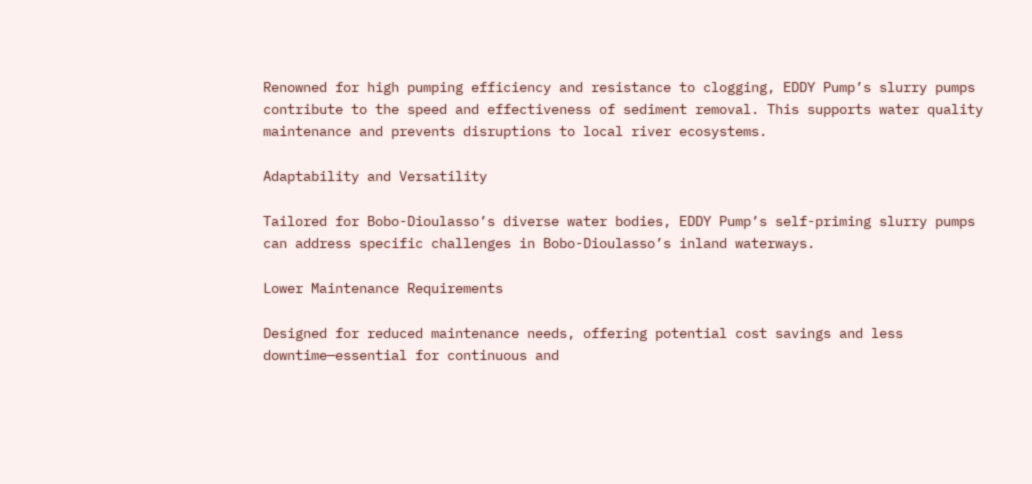Renowned for high pumping efficiency and resistance to clogging, EDDY Pump’s slurry pumps contribute to the speed and effectiveness of sediment removal. This supports water quality maintenance and prevents disruptions to local river ecosystems.

Adaptability and Versatility

Tailored for Bobo-Dioulasso’s diverse water bodies, EDDY Pump’s self-priming slurry pumps can address specific challenges in Bobo-Dioulasso’s inland waterways.

Lower Maintenance Requirements

Designed for reduced maintenance needs, offering potential cost savings and less downtime—essential for continuous and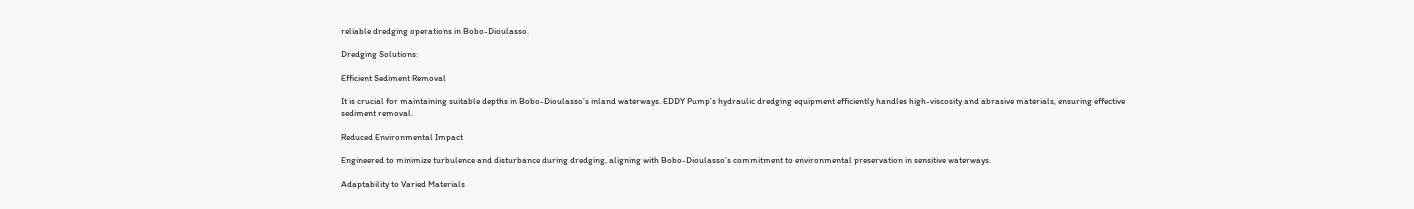reliable dredging operations in Bobo-Dioulasso.

Dredging Solutions:

Efficient Sediment Removal

It is crucial for maintaining suitable depths in Bobo-Dioulasso’s inland waterways. EDDY Pump’s hydraulic dredging equipment efficiently handles high-viscosity and abrasive materials, ensuring effective sediment removal.

Reduced Environmental Impact

Engineered to minimize turbulence and disturbance during dredging, aligning with Bobo-Dioulasso’s commitment to environmental preservation in sensitive waterways.

Adaptability to Varied Materials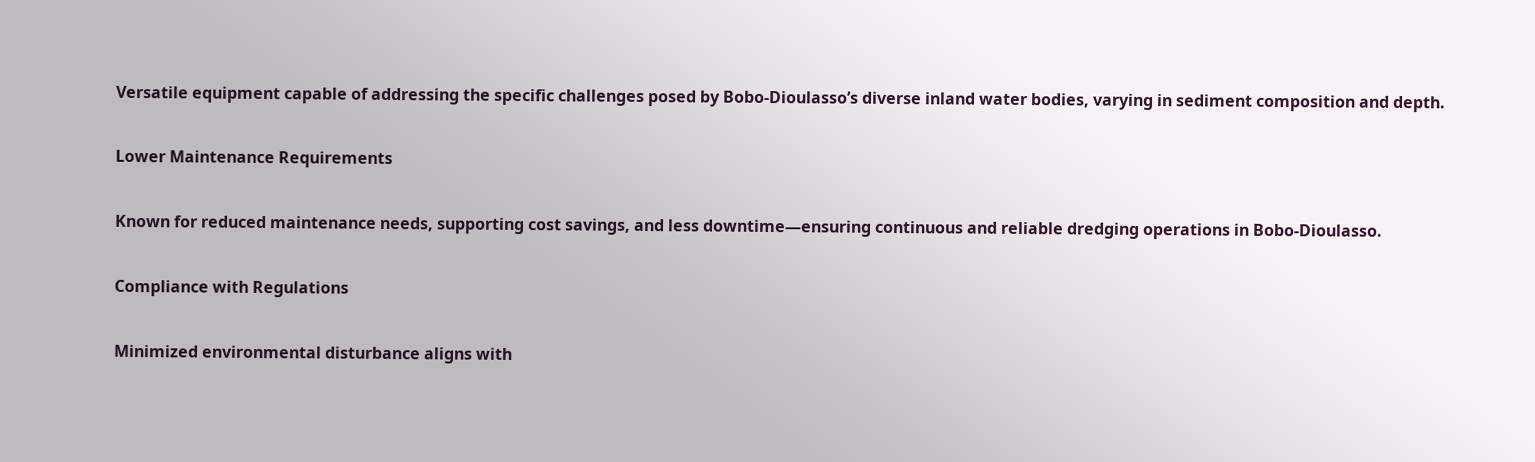Versatile equipment capable of addressing the specific challenges posed by Bobo-Dioulasso’s diverse inland water bodies, varying in sediment composition and depth.

Lower Maintenance Requirements

Known for reduced maintenance needs, supporting cost savings, and less downtime—ensuring continuous and reliable dredging operations in Bobo-Dioulasso.

Compliance with Regulations

Minimized environmental disturbance aligns with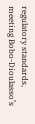regulatory standards, meeting Bobo-Dioulasso’s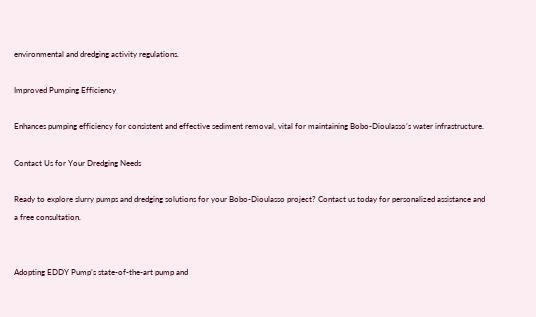environmental and dredging activity regulations.

Improved Pumping Efficiency

Enhances pumping efficiency for consistent and effective sediment removal, vital for maintaining Bobo-Dioulasso’s water infrastructure.

Contact Us for Your Dredging Needs

Ready to explore slurry pumps and dredging solutions for your Bobo-Dioulasso project? Contact us today for personalized assistance and a free consultation.


Adopting EDDY Pump’s state-of-the-art pump and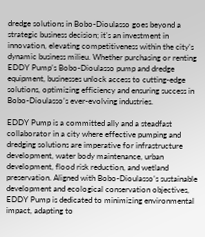dredge solutions in Bobo-Dioulasso goes beyond a strategic business decision; it’s an investment in innovation, elevating competitiveness within the city’s dynamic business milieu. Whether purchasing or renting EDDY Pump’s Bobo-Dioulasso pump and dredge equipment, businesses unlock access to cutting-edge solutions, optimizing efficiency and ensuring success in Bobo-Dioulasso’s ever-evolving industries.

EDDY Pump is a committed ally and a steadfast collaborator in a city where effective pumping and dredging solutions are imperative for infrastructure development, water body maintenance, urban development, flood risk reduction, and wetland preservation. Aligned with Bobo-Dioulasso’s sustainable development and ecological conservation objectives, EDDY Pump is dedicated to minimizing environmental impact, adapting to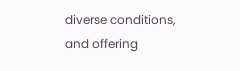diverse conditions, and offering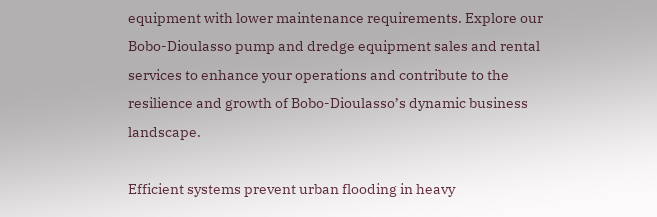equipment with lower maintenance requirements. Explore our Bobo-Dioulasso pump and dredge equipment sales and rental services to enhance your operations and contribute to the resilience and growth of Bobo-Dioulasso’s dynamic business landscape.

Efficient systems prevent urban flooding in heavy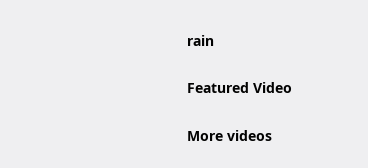rain

Featured Video

More videos